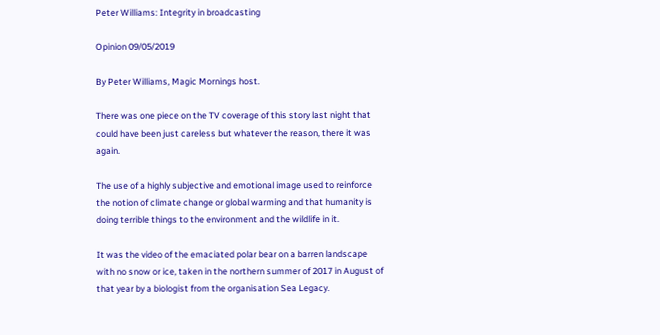Peter Williams: Integrity in broadcasting

Opinion 09/05/2019

By Peter Williams, Magic Mornings host.

There was one piece on the TV coverage of this story last night that could have been just careless but whatever the reason, there it was again.

The use of a highly subjective and emotional image used to reinforce the notion of climate change or global warming and that humanity is doing terrible things to the environment and the wildlife in it.

It was the video of the emaciated polar bear on a barren landscape with no snow or ice, taken in the northern summer of 2017 in August of that year by a biologist from the organisation Sea Legacy.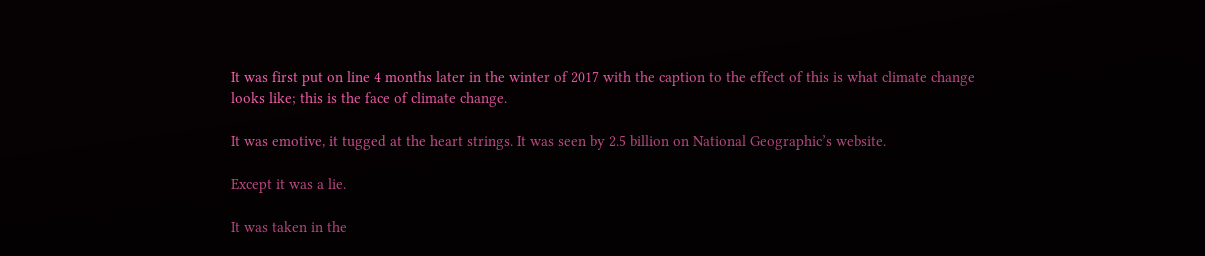It was first put on line 4 months later in the winter of 2017 with the caption to the effect of this is what climate change looks like; this is the face of climate change.

It was emotive, it tugged at the heart strings. It was seen by 2.5 billion on National Geographic’s website.

Except it was a lie.

It was taken in the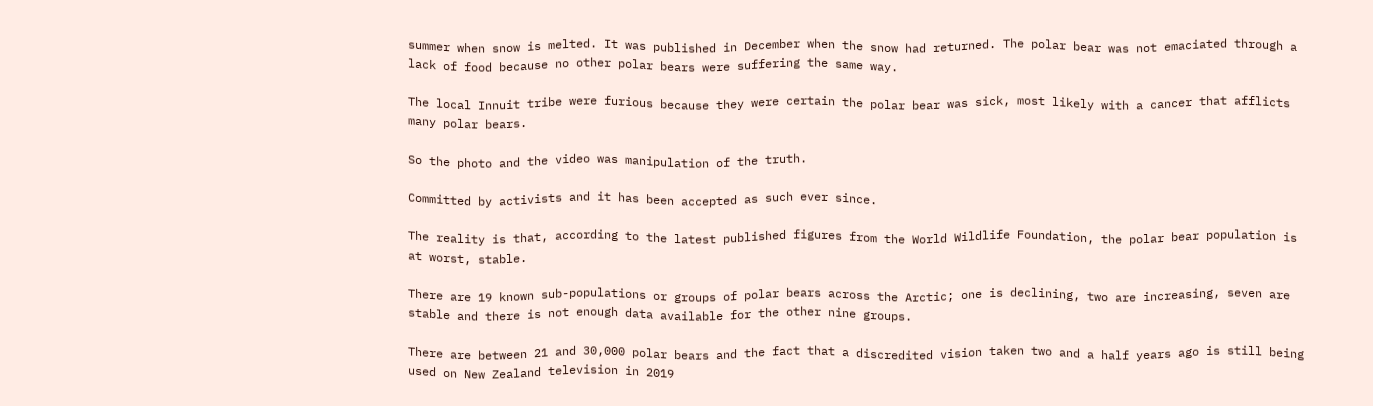summer when snow is melted. It was published in December when the snow had returned. The polar bear was not emaciated through a lack of food because no other polar bears were suffering the same way.

The local Innuit tribe were furious because they were certain the polar bear was sick, most likely with a cancer that afflicts many polar bears.

So the photo and the video was manipulation of the truth.

Committed by activists and it has been accepted as such ever since.

The reality is that, according to the latest published figures from the World Wildlife Foundation, the polar bear population is at worst, stable.

There are 19 known sub-populations or groups of polar bears across the Arctic; one is declining, two are increasing, seven are stable and there is not enough data available for the other nine groups.

There are between 21 and 30,000 polar bears and the fact that a discredited vision taken two and a half years ago is still being used on New Zealand television in 2019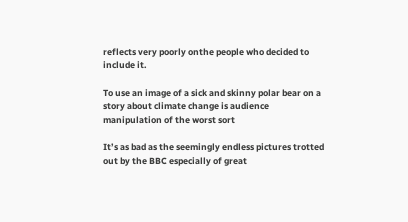reflects very poorly onthe people who decided to include it.

To use an image of a sick and skinny polar bear on a story about climate change is audience manipulation of the worst sort

It’s as bad as the seemingly endless pictures trotted out by the BBC especially of great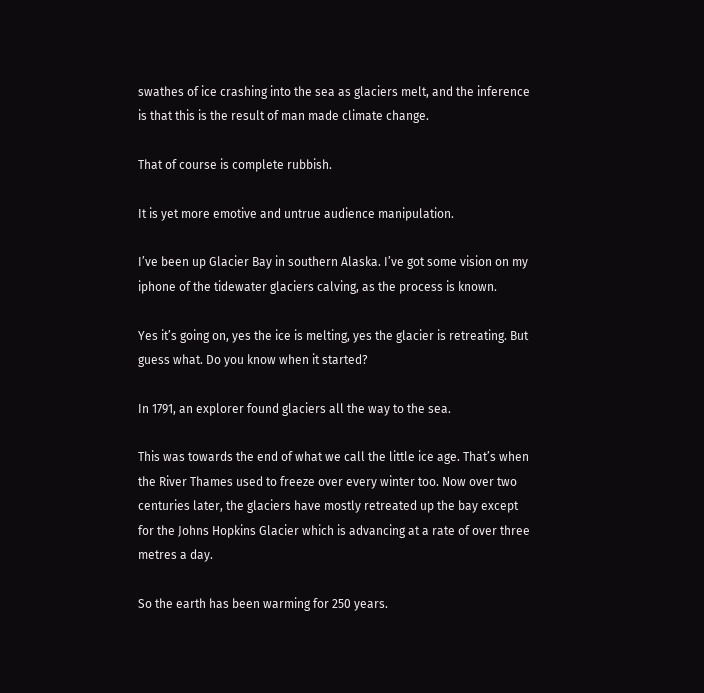swathes of ice crashing into the sea as glaciers melt, and the inference is that this is the result of man made climate change.

That of course is complete rubbish.

It is yet more emotive and untrue audience manipulation.

I’ve been up Glacier Bay in southern Alaska. I’ve got some vision on my iphone of the tidewater glaciers calving, as the process is known.

Yes it’s going on, yes the ice is melting, yes the glacier is retreating. But guess what. Do you know when it started?

In 1791, an explorer found glaciers all the way to the sea.

This was towards the end of what we call the little ice age. That’s when the River Thames used to freeze over every winter too. Now over two centuries later, the glaciers have mostly retreated up the bay except for the Johns Hopkins Glacier which is advancing at a rate of over three metres a day.

So the earth has been warming for 250 years.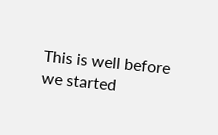This is well before we started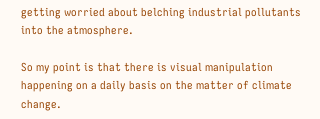getting worried about belching industrial pollutants into the atmosphere.

So my point is that there is visual manipulation happening on a daily basis on the matter of climate change.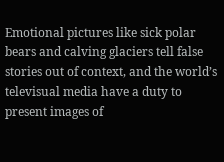Emotional pictures like sick polar bears and calving glaciers tell false stories out of context, and the world’s televisual media have a duty to present images of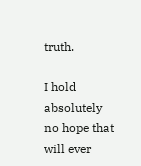truth.

I hold absolutely no hope that will ever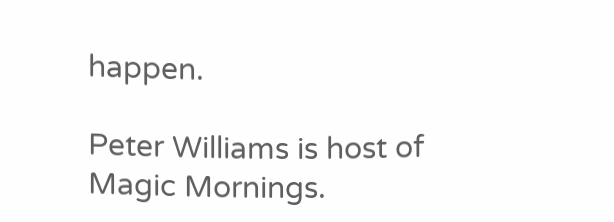happen.

Peter Williams is host of Magic Mornings.